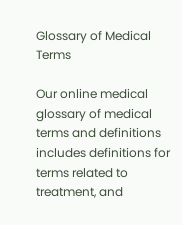Glossary of Medical Terms

Our online medical glossary of medical terms and definitions includes definitions for terms related to treatment, and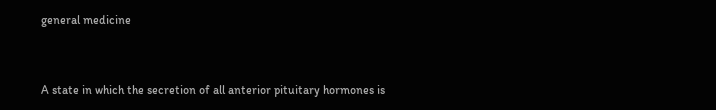general medicine


A state in which the secretion of all anterior pituitary hormones is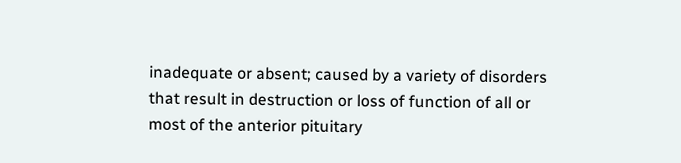inadequate or absent; caused by a variety of disorders that result in destruction or loss of function of all or most of the anterior pituitary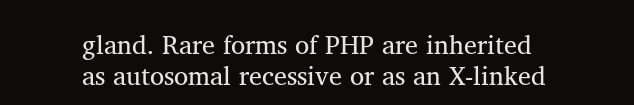gland. Rare forms of PHP are inherited as autosomal recessive or as an X-linked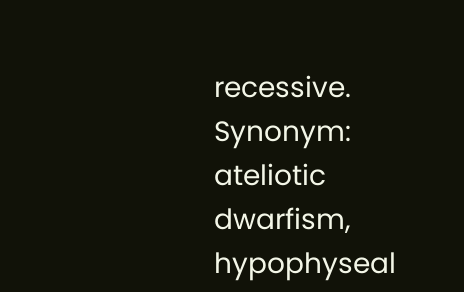recessive. Synonym: ateliotic dwarfism, hypophyseal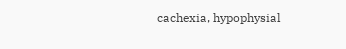cachexia, hypophysial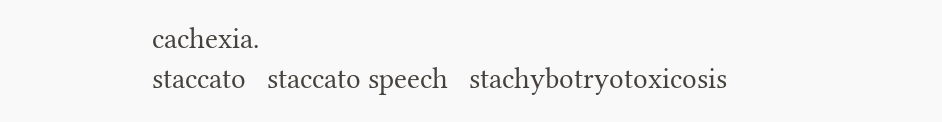cachexia.
staccato   staccato speech   stachybotryotoxicosis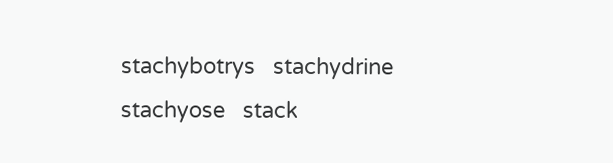stachybotrys   stachydrine   stachyose   stack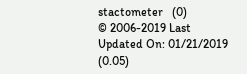stactometer   (0)
© 2006-2019 Last Updated On: 01/21/2019 (0.05)